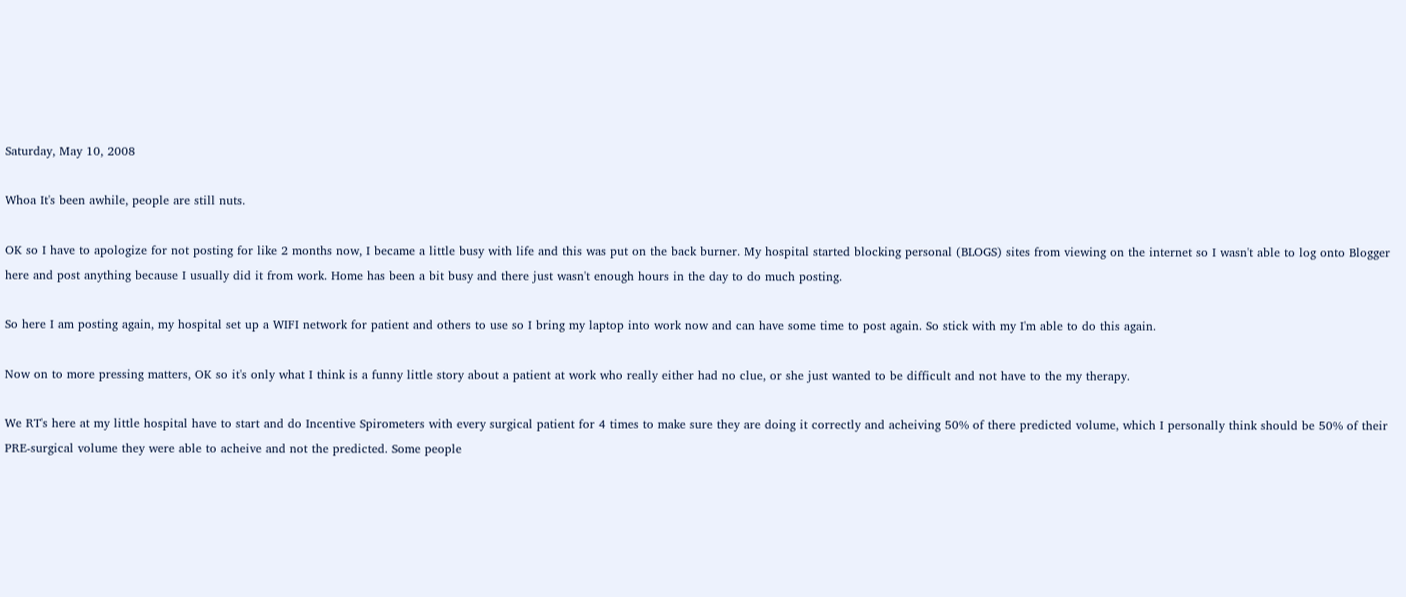Saturday, May 10, 2008

Whoa It's been awhile, people are still nuts.

OK so I have to apologize for not posting for like 2 months now, I became a little busy with life and this was put on the back burner. My hospital started blocking personal (BLOGS) sites from viewing on the internet so I wasn't able to log onto Blogger here and post anything because I usually did it from work. Home has been a bit busy and there just wasn't enough hours in the day to do much posting.

So here I am posting again, my hospital set up a WIFI network for patient and others to use so I bring my laptop into work now and can have some time to post again. So stick with my I'm able to do this again.

Now on to more pressing matters, OK so it's only what I think is a funny little story about a patient at work who really either had no clue, or she just wanted to be difficult and not have to the my therapy.

We RT's here at my little hospital have to start and do Incentive Spirometers with every surgical patient for 4 times to make sure they are doing it correctly and acheiving 50% of there predicted volume, which I personally think should be 50% of their PRE-surgical volume they were able to acheive and not the predicted. Some people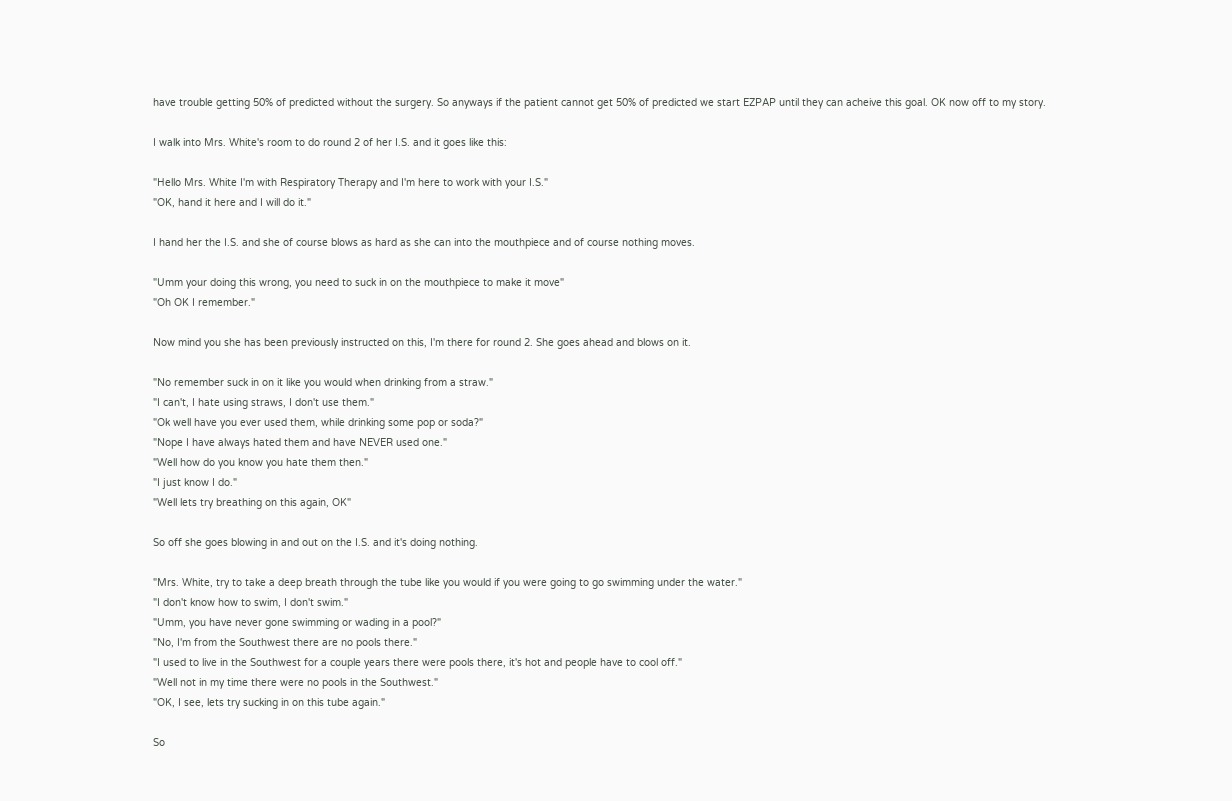have trouble getting 50% of predicted without the surgery. So anyways if the patient cannot get 50% of predicted we start EZPAP until they can acheive this goal. OK now off to my story.

I walk into Mrs. White's room to do round 2 of her I.S. and it goes like this:

"Hello Mrs. White I'm with Respiratory Therapy and I'm here to work with your I.S."
"OK, hand it here and I will do it."

I hand her the I.S. and she of course blows as hard as she can into the mouthpiece and of course nothing moves.

"Umm your doing this wrong, you need to suck in on the mouthpiece to make it move"
"Oh OK I remember."

Now mind you she has been previously instructed on this, I'm there for round 2. She goes ahead and blows on it.

"No remember suck in on it like you would when drinking from a straw."
"I can't, I hate using straws, I don't use them."
"Ok well have you ever used them, while drinking some pop or soda?"
"Nope I have always hated them and have NEVER used one."
"Well how do you know you hate them then."
"I just know I do."
"Well lets try breathing on this again, OK"

So off she goes blowing in and out on the I.S. and it's doing nothing.

"Mrs. White, try to take a deep breath through the tube like you would if you were going to go swimming under the water."
"I don't know how to swim, I don't swim."
"Umm, you have never gone swimming or wading in a pool?"
"No, I'm from the Southwest there are no pools there."
"I used to live in the Southwest for a couple years there were pools there, it's hot and people have to cool off."
"Well not in my time there were no pools in the Southwest."
"OK, I see, lets try sucking in on this tube again."

So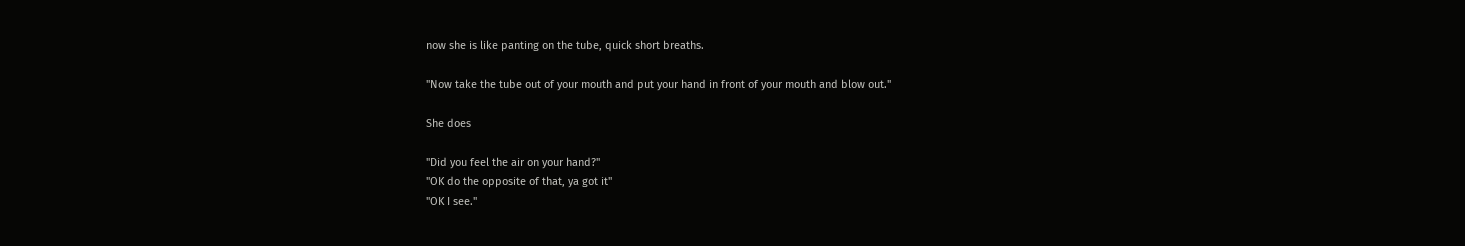now she is like panting on the tube, quick short breaths.

"Now take the tube out of your mouth and put your hand in front of your mouth and blow out."

She does

"Did you feel the air on your hand?"
"OK do the opposite of that, ya got it"
"OK I see."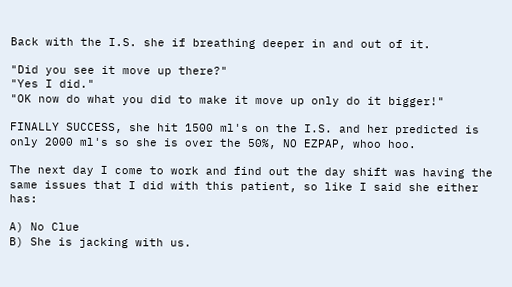Back with the I.S. she if breathing deeper in and out of it.

"Did you see it move up there?"
"Yes I did."
"OK now do what you did to make it move up only do it bigger!"

FINALLY SUCCESS, she hit 1500 ml's on the I.S. and her predicted is only 2000 ml's so she is over the 50%, NO EZPAP, whoo hoo.

The next day I come to work and find out the day shift was having the same issues that I did with this patient, so like I said she either has:

A) No Clue
B) She is jacking with us.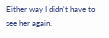Either way I didn't have to see her again.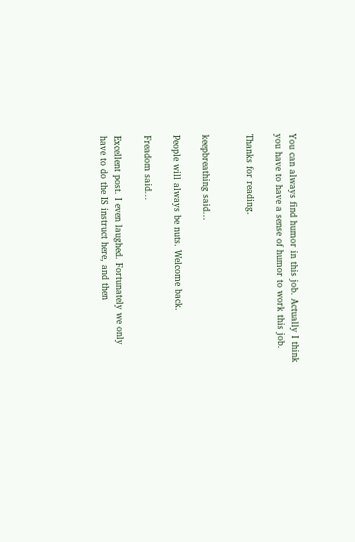You can always find humor in this job. Actually I think you have to have a sense of humor to work this job.

Thanks for reading.


keepbreathing said...

People will always be nuts. Welcome back.

Freadom said...

Excellent post. I even laughed. Fortunately we only have to do the IS instruct here, and then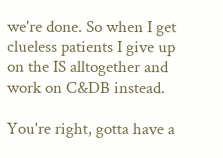we're done. So when I get clueless patients I give up on the IS alltogether and work on C&DB instead.

You're right, gotta have a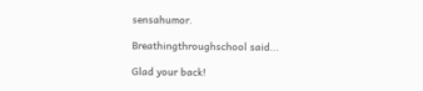sensahumor.

Breathingthroughschool said...

Glad your back!